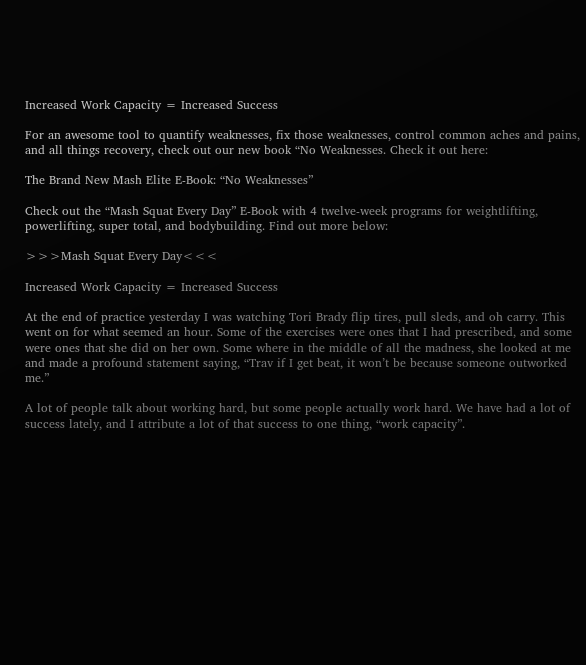Increased Work Capacity = Increased Success

For an awesome tool to quantify weaknesses, fix those weaknesses, control common aches and pains, and all things recovery, check out our new book “No Weaknesses. Check it out here:

The Brand New Mash Elite E-Book: “No Weaknesses”

Check out the “Mash Squat Every Day” E-Book with 4 twelve-week programs for weightlifting, powerlifting, super total, and bodybuilding. Find out more below:

>>>Mash Squat Every Day<<<

Increased Work Capacity = Increased Success

At the end of practice yesterday I was watching Tori Brady flip tires, pull sleds, and oh carry. This went on for what seemed an hour. Some of the exercises were ones that I had prescribed, and some were ones that she did on her own. Some where in the middle of all the madness, she looked at me and made a profound statement saying, “Trav if I get beat, it won’t be because someone outworked me.”

A lot of people talk about working hard, but some people actually work hard. We have had a lot of success lately, and I attribute a lot of that success to one thing, “work capacity”.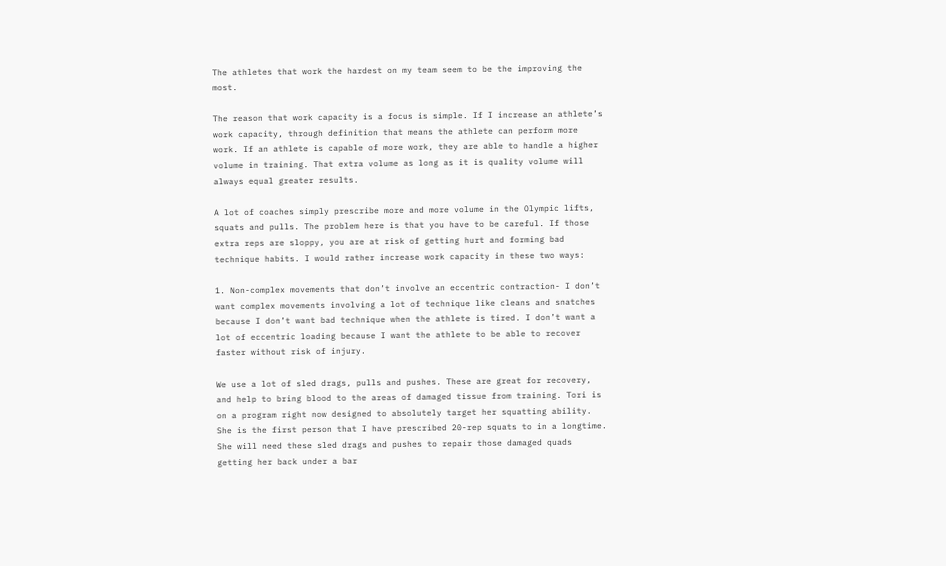The athletes that work the hardest on my team seem to be the improving the most.

The reason that work capacity is a focus is simple. If I increase an athlete’s work capacity, through definition that means the athlete can perform more work. If an athlete is capable of more work, they are able to handle a higher volume in training. That extra volume as long as it is quality volume will always equal greater results.

A lot of coaches simply prescribe more and more volume in the Olympic lifts, squats and pulls. The problem here is that you have to be careful. If those extra reps are sloppy, you are at risk of getting hurt and forming bad technique habits. I would rather increase work capacity in these two ways:

1. Non-complex movements that don’t involve an eccentric contraction- I don’t want complex movements involving a lot of technique like cleans and snatches because I don’t want bad technique when the athlete is tired. I don’t want a lot of eccentric loading because I want the athlete to be able to recover faster without risk of injury.

We use a lot of sled drags, pulls and pushes. These are great for recovery, and help to bring blood to the areas of damaged tissue from training. Tori is on a program right now designed to absolutely target her squatting ability. She is the first person that I have prescribed 20-rep squats to in a longtime. She will need these sled drags and pushes to repair those damaged quads getting her back under a bar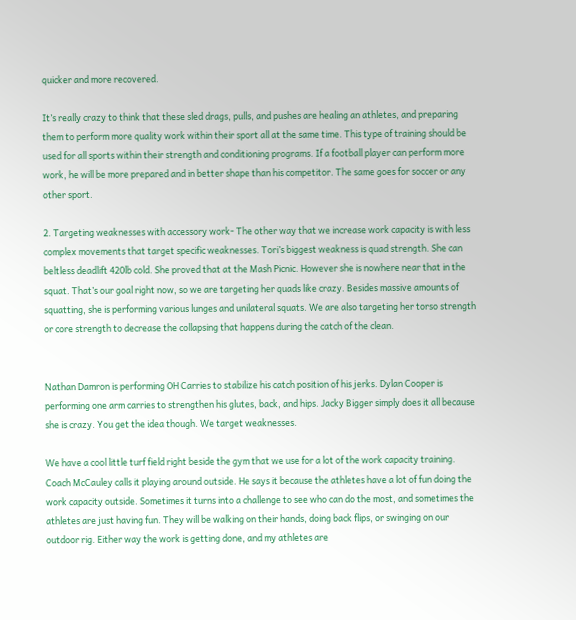quicker and more recovered.

It’s really crazy to think that these sled drags, pulls, and pushes are healing an athletes, and preparing them to perform more quality work within their sport all at the same time. This type of training should be used for all sports within their strength and conditioning programs. If a football player can perform more work, he will be more prepared and in better shape than his competitor. The same goes for soccer or any other sport.

2. Targeting weaknesses with accessory work- The other way that we increase work capacity is with less complex movements that target specific weaknesses. Tori’s biggest weakness is quad strength. She can beltless deadlift 420lb cold. She proved that at the Mash Picnic. However she is nowhere near that in the squat. That’s our goal right now, so we are targeting her quads like crazy. Besides massive amounts of squatting, she is performing various lunges and unilateral squats. We are also targeting her torso strength or core strength to decrease the collapsing that happens during the catch of the clean.


Nathan Damron is performing OH Carries to stabilize his catch position of his jerks. Dylan Cooper is performing one arm carries to strengthen his glutes, back, and hips. Jacky Bigger simply does it all because she is crazy. You get the idea though. We target weaknesses.

We have a cool little turf field right beside the gym that we use for a lot of the work capacity training. Coach McCauley calls it playing around outside. He says it because the athletes have a lot of fun doing the work capacity outside. Sometimes it turns into a challenge to see who can do the most, and sometimes the athletes are just having fun. They will be walking on their hands, doing back flips, or swinging on our outdoor rig. Either way the work is getting done, and my athletes are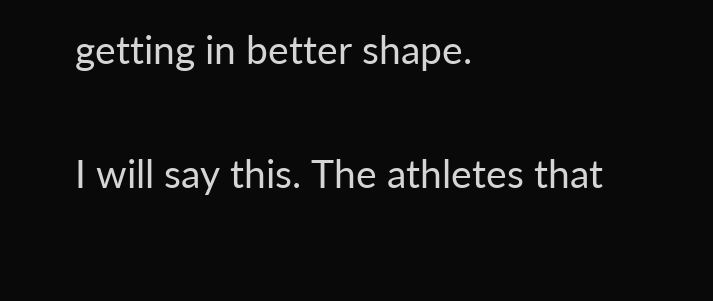getting in better shape.

I will say this. The athletes that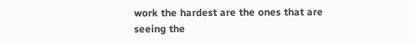work the hardest are the ones that are seeing the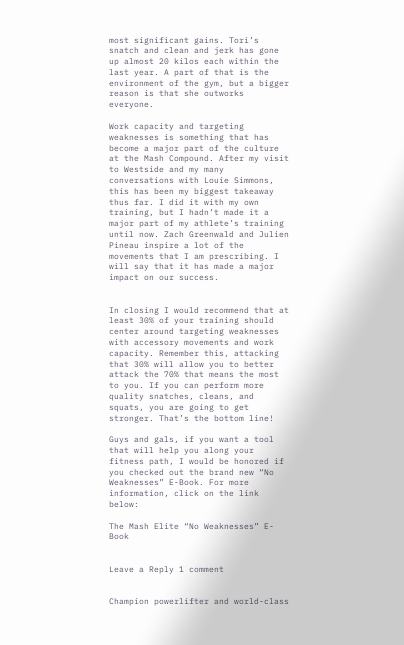most significant gains. Tori’s snatch and clean and jerk has gone up almost 20 kilos each within the last year. A part of that is the environment of the gym, but a bigger reason is that she outworks everyone.

Work capacity and targeting weaknesses is something that has become a major part of the culture at the Mash Compound. After my visit to Westside and my many conversations with Louie Simmons, this has been my biggest takeaway thus far. I did it with my own training, but I hadn’t made it a major part of my athlete’s training until now. Zach Greenwald and Julien Pineau inspire a lot of the movements that I am prescribing. I will say that it has made a major impact on our success.


In closing I would recommend that at least 30% of your training should center around targeting weaknesses with accessory movements and work capacity. Remember this, attacking that 30% will allow you to better attack the 70% that means the most to you. If you can perform more quality snatches, cleans, and squats, you are going to get stronger. That’s the bottom line!

Guys and gals, if you want a tool that will help you along your fitness path, I would be honored if you checked out the brand new “No Weaknesses” E-Book. For more information, click on the link below:

The Mash Elite “No Weaknesses” E-Book


Leave a Reply 1 comment


Champion powerlifter and world-class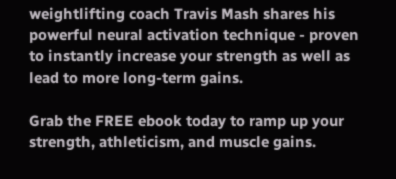weightlifting coach Travis Mash shares his powerful neural activation technique - proven to instantly increase your strength as well as lead to more long-term gains.

Grab the FREE ebook today to ramp up your strength, athleticism, and muscle gains.